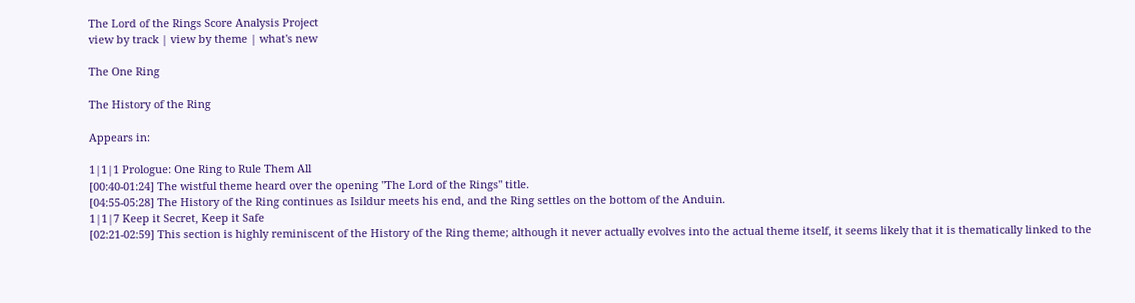The Lord of the Rings Score Analysis Project
view by track | view by theme | what's new

The One Ring

The History of the Ring

Appears in:

1|1|1 Prologue: One Ring to Rule Them All
[00:40-01:24] The wistful theme heard over the opening "The Lord of the Rings" title.
[04:55-05:28] The History of the Ring continues as Isildur meets his end, and the Ring settles on the bottom of the Anduin.
1|1|7 Keep it Secret, Keep it Safe
[02:21-02:59] This section is highly reminiscent of the History of the Ring theme; although it never actually evolves into the actual theme itself, it seems likely that it is thematically linked to the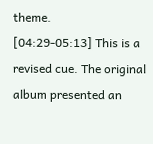theme.
[04:29-05:13] This is a revised cue. The original album presented an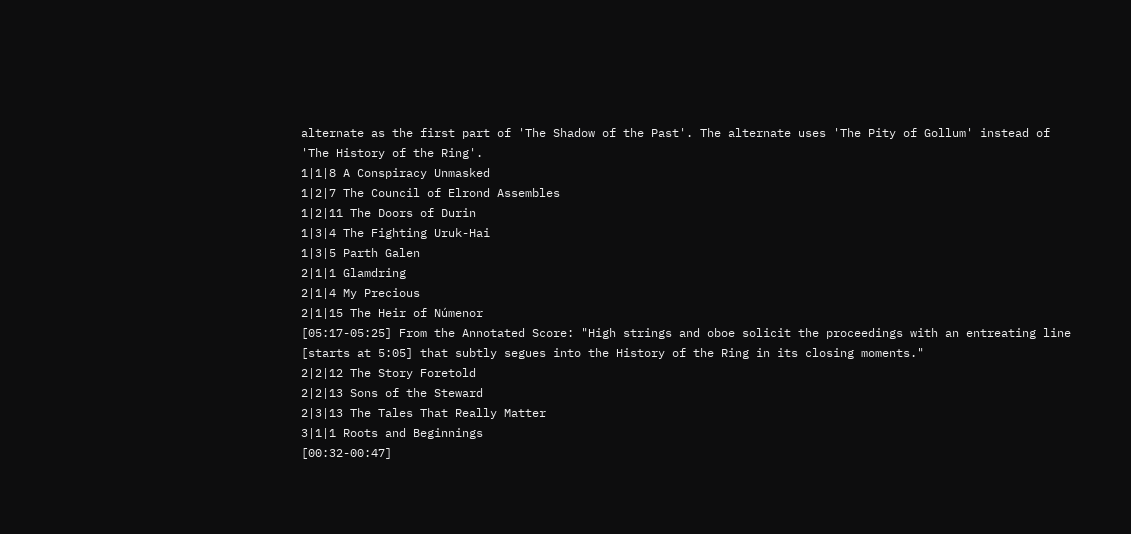alternate as the first part of 'The Shadow of the Past'. The alternate uses 'The Pity of Gollum' instead of 'The History of the Ring'.
1|1|8 A Conspiracy Unmasked
1|2|7 The Council of Elrond Assembles
1|2|11 The Doors of Durin
1|3|4 The Fighting Uruk-Hai
1|3|5 Parth Galen
2|1|1 Glamdring
2|1|4 My Precious
2|1|15 The Heir of Númenor
[05:17-05:25] From the Annotated Score: "High strings and oboe solicit the proceedings with an entreating line [starts at 5:05] that subtly segues into the History of the Ring in its closing moments."
2|2|12 The Story Foretold
2|2|13 Sons of the Steward
2|3|13 The Tales That Really Matter
3|1|1 Roots and Beginnings
[00:32-00:47]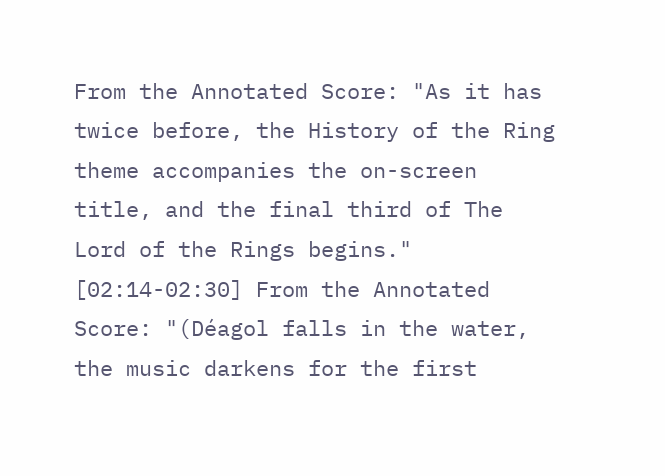From the Annotated Score: "As it has twice before, the History of the Ring theme accompanies the on-screen title, and the final third of The Lord of the Rings begins."
[02:14-02:30] From the Annotated Score: "(Déagol falls in the water, the music darkens for the first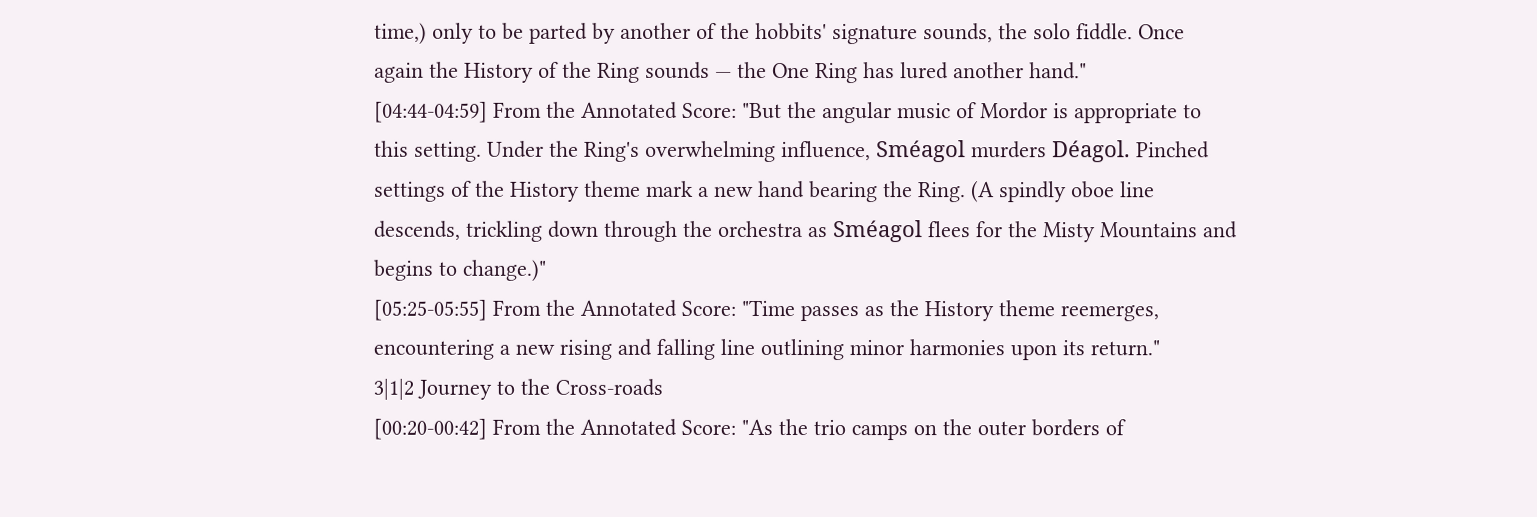time,) only to be parted by another of the hobbits' signature sounds, the solo fiddle. Once again the History of the Ring sounds — the One Ring has lured another hand."
[04:44-04:59] From the Annotated Score: "But the angular music of Mordor is appropriate to this setting. Under the Ring's overwhelming influence, Sméagol murders Déagol. Pinched settings of the History theme mark a new hand bearing the Ring. (A spindly oboe line descends, trickling down through the orchestra as Sméagol flees for the Misty Mountains and begins to change.)"
[05:25-05:55] From the Annotated Score: "Time passes as the History theme reemerges, encountering a new rising and falling line outlining minor harmonies upon its return."
3|1|2 Journey to the Cross-roads
[00:20-00:42] From the Annotated Score: "As the trio camps on the outer borders of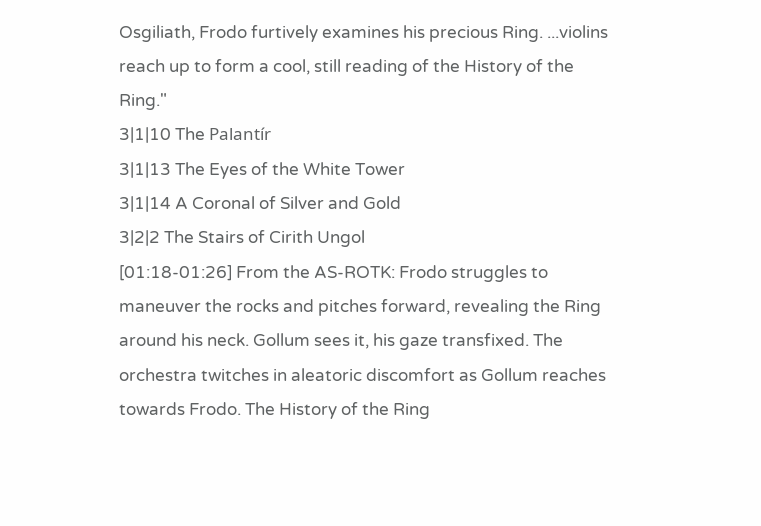Osgiliath, Frodo furtively examines his precious Ring. ...violins reach up to form a cool, still reading of the History of the Ring."
3|1|10 The Palantír
3|1|13 The Eyes of the White Tower
3|1|14 A Coronal of Silver and Gold
3|2|2 The Stairs of Cirith Ungol
[01:18-01:26] From the AS-ROTK: Frodo struggles to maneuver the rocks and pitches forward, revealing the Ring around his neck. Gollum sees it, his gaze transfixed. The orchestra twitches in aleatoric discomfort as Gollum reaches towards Frodo. The History of the Ring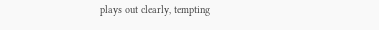plays out clearly, tempting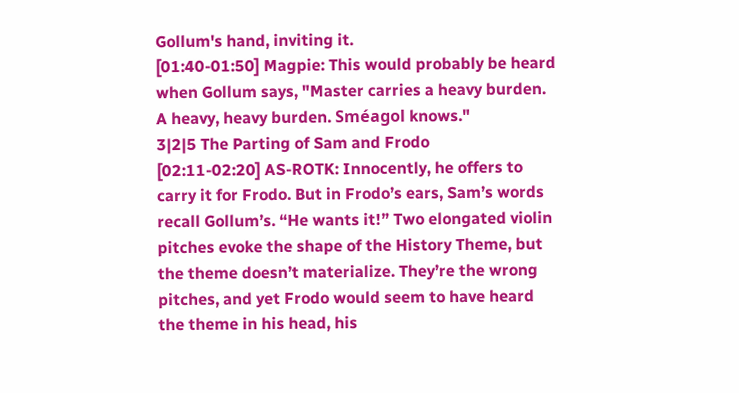Gollum's hand, inviting it.
[01:40-01:50] Magpie: This would probably be heard when Gollum says, "Master carries a heavy burden. A heavy, heavy burden. Sméagol knows."
3|2|5 The Parting of Sam and Frodo
[02:11-02:20] AS-ROTK: Innocently, he offers to carry it for Frodo. But in Frodo’s ears, Sam’s words recall Gollum’s. “He wants it!” Two elongated violin pitches evoke the shape of the History Theme, but the theme doesn’t materialize. They’re the wrong pitches, and yet Frodo would seem to have heard the theme in his head, his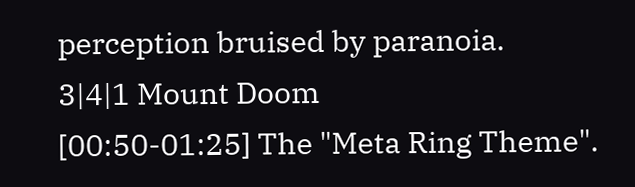perception bruised by paranoia.
3|4|1 Mount Doom
[00:50-01:25] The "Meta Ring Theme".